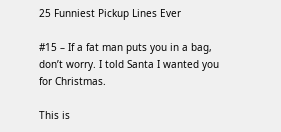25 Funniest Pickup Lines Ever

#15 – If a fat man puts you in a bag, don’t worry. I told Santa I wanted you for Christmas.

This is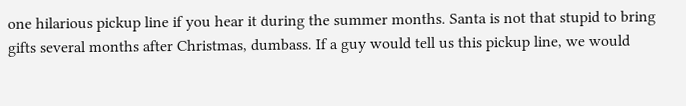one hilarious pickup line if you hear it during the summer months. Santa is not that stupid to bring gifts several months after Christmas, dumbass. If a guy would tell us this pickup line, we would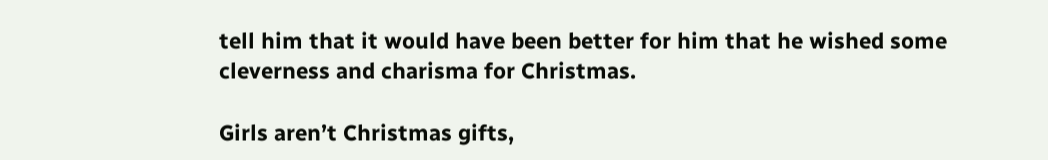tell him that it would have been better for him that he wished some cleverness and charisma for Christmas.

Girls aren’t Christmas gifts,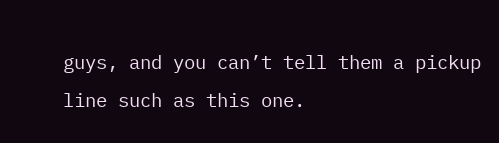guys, and you can’t tell them a pickup line such as this one.